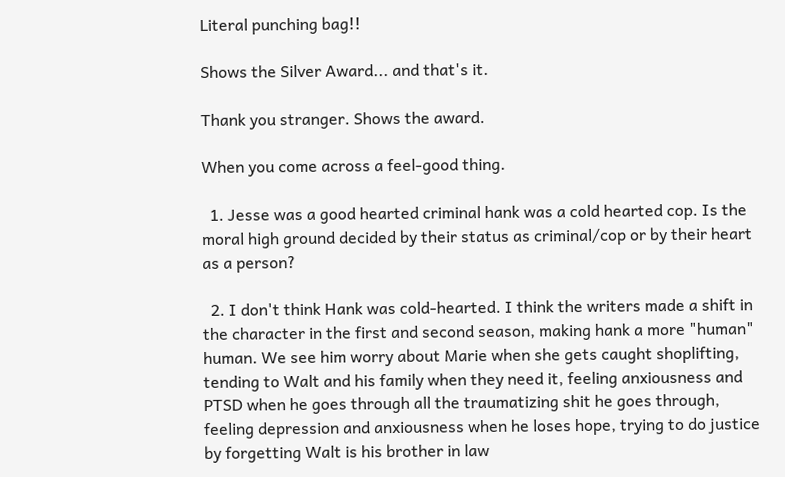Literal punching bag!!

Shows the Silver Award... and that's it.

Thank you stranger. Shows the award.

When you come across a feel-good thing.

  1. Jesse was a good hearted criminal hank was a cold hearted cop. Is the moral high ground decided by their status as criminal/cop or by their heart as a person?

  2. I don't think Hank was cold-hearted. I think the writers made a shift in the character in the first and second season, making hank a more "human" human. We see him worry about Marie when she gets caught shoplifting, tending to Walt and his family when they need it, feeling anxiousness and PTSD when he goes through all the traumatizing shit he goes through, feeling depression and anxiousness when he loses hope, trying to do justice by forgetting Walt is his brother in law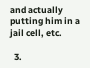and actually putting him in a jail cell, etc.

  3.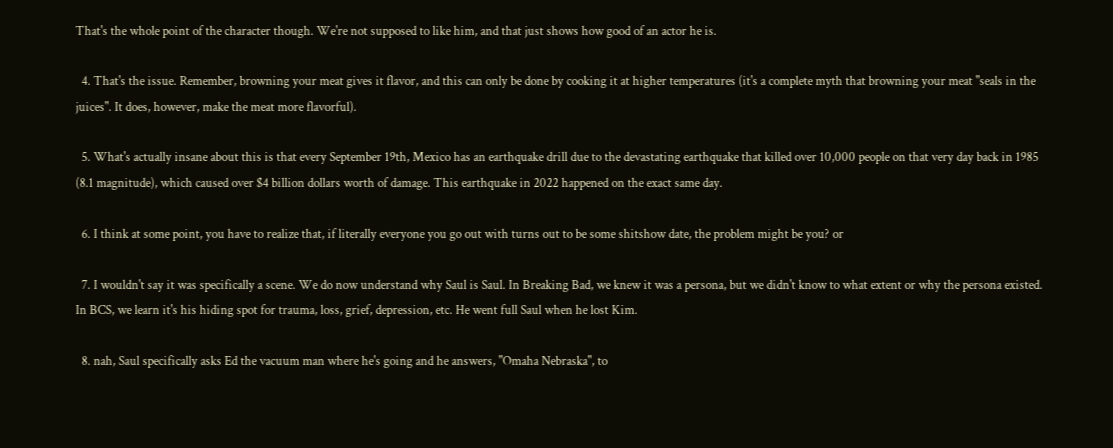That's the whole point of the character though. We're not supposed to like him, and that just shows how good of an actor he is.

  4. That's the issue. Remember, browning your meat gives it flavor, and this can only be done by cooking it at higher temperatures (it's a complete myth that browning your meat "seals in the juices". It does, however, make the meat more flavorful).

  5. What's actually insane about this is that every September 19th, Mexico has an earthquake drill due to the devastating earthquake that killed over 10,000 people on that very day back in 1985 (8.1 magnitude), which caused over $4 billion dollars worth of damage. This earthquake in 2022 happened on the exact same day.

  6. I think at some point, you have to realize that, if literally everyone you go out with turns out to be some shitshow date, the problem might be you? or

  7. I wouldn't say it was specifically a scene. We do now understand why Saul is Saul. In Breaking Bad, we knew it was a persona, but we didn't know to what extent or why the persona existed. In BCS, we learn it's his hiding spot for trauma, loss, grief, depression, etc. He went full Saul when he lost Kim.

  8. nah, Saul specifically asks Ed the vacuum man where he's going and he answers, "Omaha Nebraska", to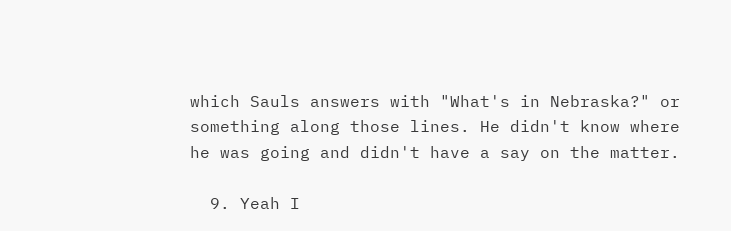which Sauls answers with "What's in Nebraska?" or something along those lines. He didn't know where he was going and didn't have a say on the matter.

  9. Yeah I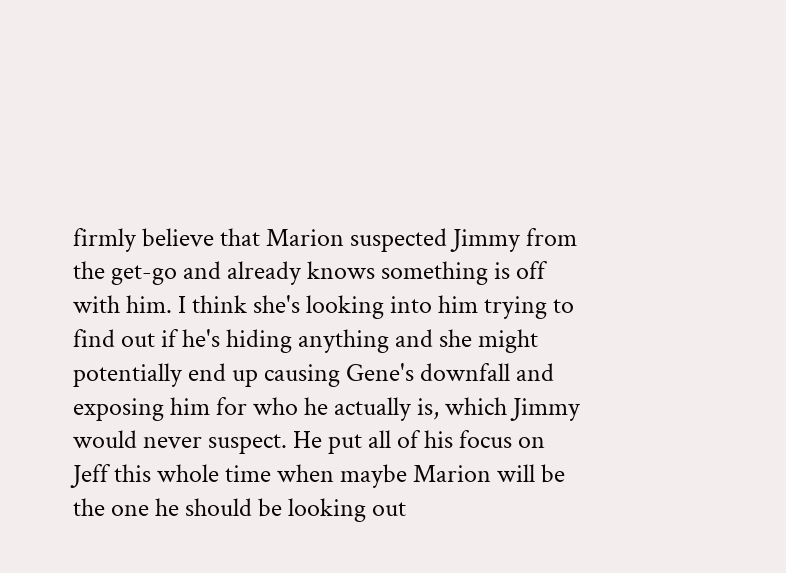firmly believe that Marion suspected Jimmy from the get-go and already knows something is off with him. I think she's looking into him trying to find out if he's hiding anything and she might potentially end up causing Gene's downfall and exposing him for who he actually is, which Jimmy would never suspect. He put all of his focus on Jeff this whole time when maybe Marion will be the one he should be looking out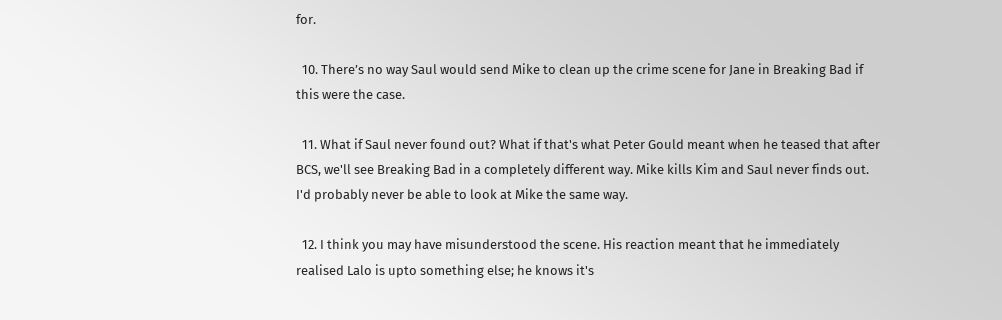for.

  10. There’s no way Saul would send Mike to clean up the crime scene for Jane in Breaking Bad if this were the case.

  11. What if Saul never found out? What if that's what Peter Gould meant when he teased that after BCS, we'll see Breaking Bad in a completely different way. Mike kills Kim and Saul never finds out. I'd probably never be able to look at Mike the same way.

  12. I think you may have misunderstood the scene. His reaction meant that he immediately realised Lalo is upto something else; he knows it's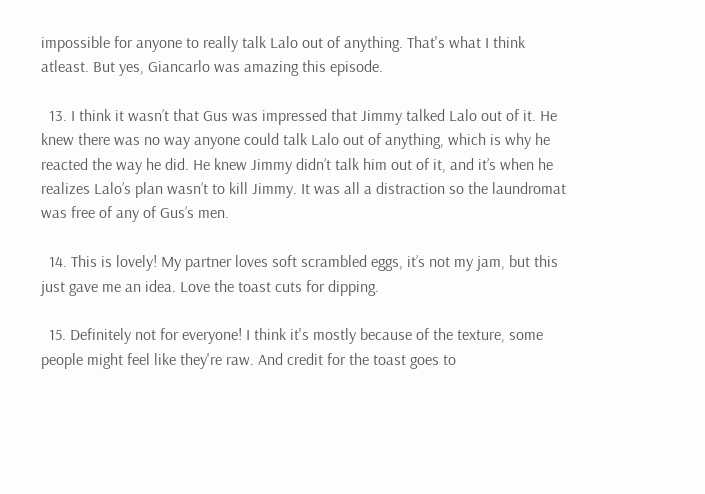impossible for anyone to really talk Lalo out of anything. That's what I think atleast. But yes, Giancarlo was amazing this episode.

  13. I think it wasn’t that Gus was impressed that Jimmy talked Lalo out of it. He knew there was no way anyone could talk Lalo out of anything, which is why he reacted the way he did. He knew Jimmy didn’t talk him out of it, and it’s when he realizes Lalo’s plan wasn’t to kill Jimmy. It was all a distraction so the laundromat was free of any of Gus’s men.

  14. This is lovely! My partner loves soft scrambled eggs, it’s not my jam, but this just gave me an idea. Love the toast cuts for dipping.

  15. Definitely not for everyone! I think it's mostly because of the texture, some people might feel like they're raw. And credit for the toast goes to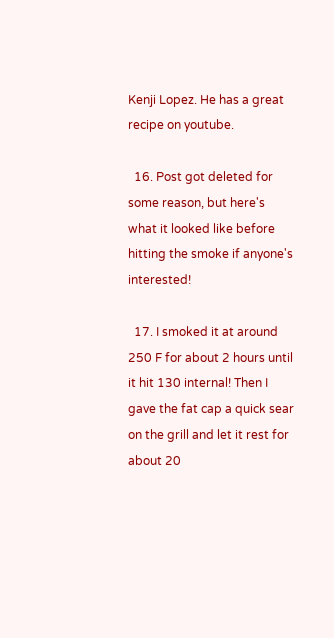Kenji Lopez. He has a great recipe on youtube.

  16. Post got deleted for some reason, but here's what it looked like before hitting the smoke if anyone's interested!

  17. I smoked it at around 250 F for about 2 hours until it hit 130 internal! Then I gave the fat cap a quick sear on the grill and let it rest for about 20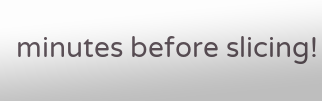minutes before slicing!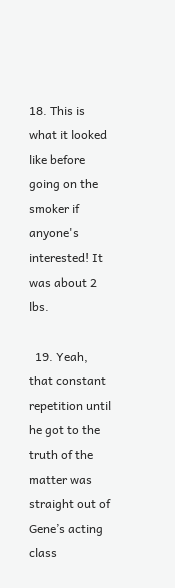18. This is what it looked like before going on the smoker if anyone's interested! It was about 2 lbs.

  19. Yeah, that constant repetition until he got to the truth of the matter was straight out of Gene’s acting class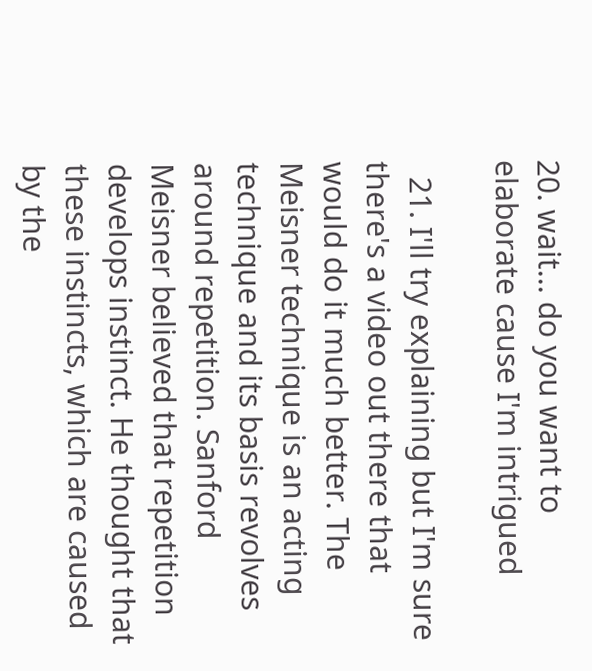20. wait... do you want to elaborate cause I'm intrigued

  21. I'll try explaining but I'm sure there's a video out there that would do it much better. The Meisner technique is an acting technique and its basis revolves around repetition. Sanford Meisner believed that repetition develops instinct. He thought that these instincts, which are caused by the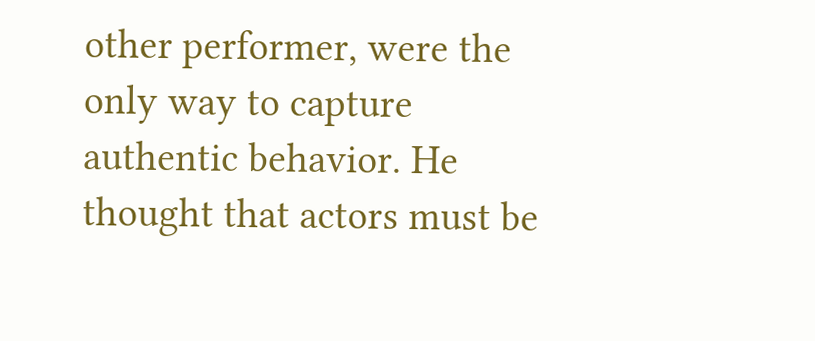other performer, were the only way to capture authentic behavior. He thought that actors must be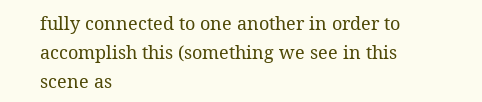fully connected to one another in order to accomplish this (something we see in this scene as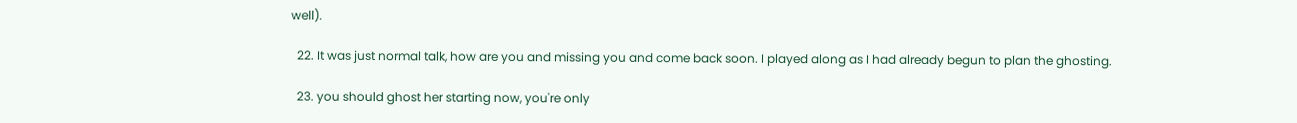well).

  22. It was just normal talk, how are you and missing you and come back soon. I played along as I had already begun to plan the ghosting.

  23. you should ghost her starting now, you're only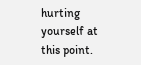hurting yourself at this point.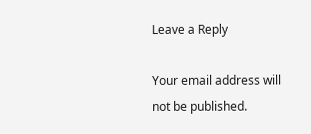Leave a Reply

Your email address will not be published.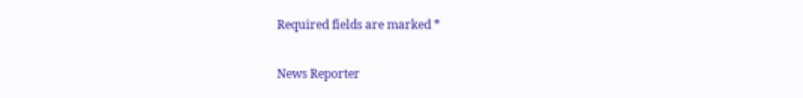Required fields are marked *

News Reporter